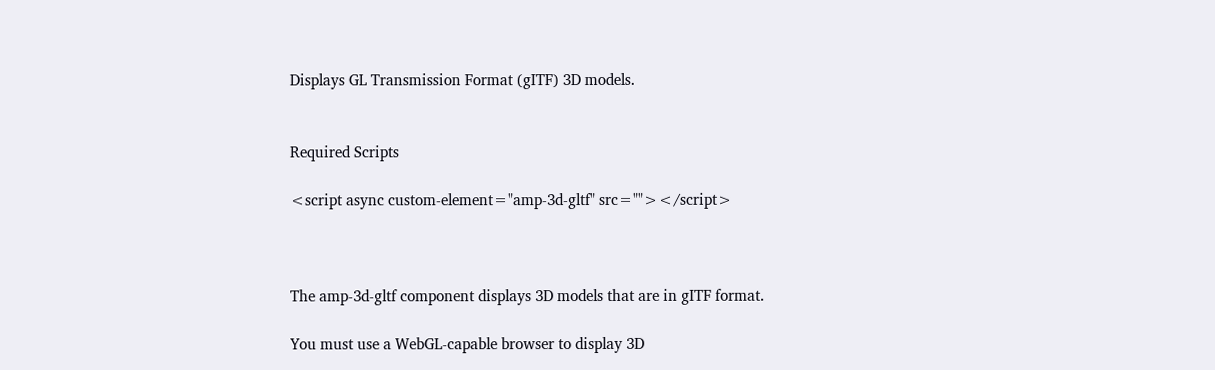Displays GL Transmission Format (gITF) 3D models.


Required Scripts

<script async custom-element="amp-3d-gltf" src=""></script>



The amp-3d-gltf component displays 3D models that are in gITF format.

You must use a WebGL-capable browser to display 3D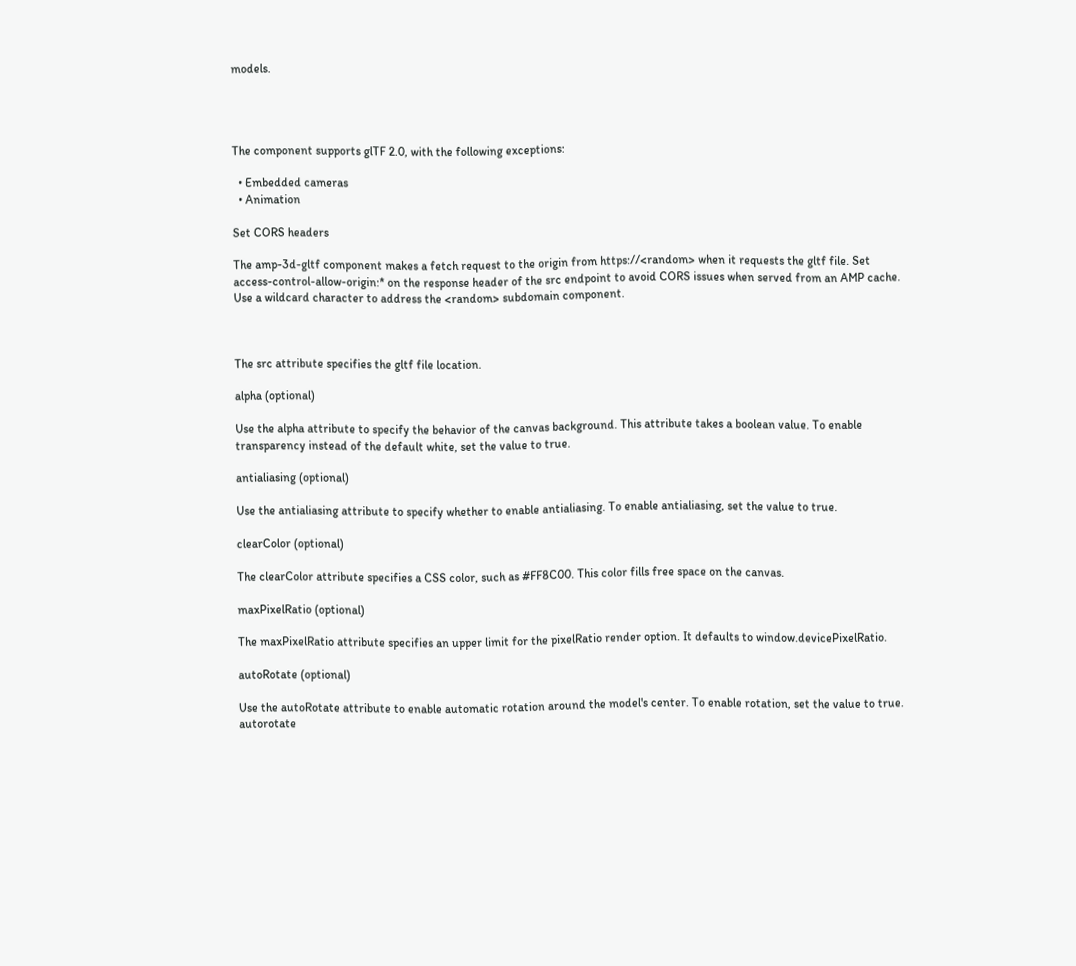models.




The component supports glTF 2.0, with the following exceptions:

  • Embedded cameras
  • Animation

Set CORS headers

The amp-3d-gltf component makes a fetch request to the origin from https://<random> when it requests the gltf file. Set access-control-allow-origin:* on the response header of the src endpoint to avoid CORS issues when served from an AMP cache. Use a wildcard character to address the <random> subdomain component.



The src attribute specifies the gltf file location.

alpha (optional)

Use the alpha attribute to specify the behavior of the canvas background. This attribute takes a boolean value. To enable transparency instead of the default white, set the value to true.

antialiasing (optional)

Use the antialiasing attribute to specify whether to enable antialiasing. To enable antialiasing, set the value to true.

clearColor (optional)

The clearColor attribute specifies a CSS color, such as #FF8C00. This color fills free space on the canvas.

maxPixelRatio (optional)

The maxPixelRatio attribute specifies an upper limit for the pixelRatio render option. It defaults to window.devicePixelRatio.

autoRotate (optional)

Use the autoRotate attribute to enable automatic rotation around the model's center. To enable rotation, set the value to true. autorotate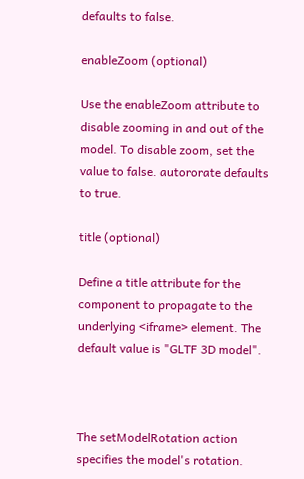defaults to false.

enableZoom (optional)

Use the enableZoom attribute to disable zooming in and out of the model. To disable zoom, set the value to false. autororate defaults to true.

title (optional)

Define a title attribute for the component to propagate to the underlying <iframe> element. The default value is "GLTF 3D model".



The setModelRotation action specifies the model's rotation.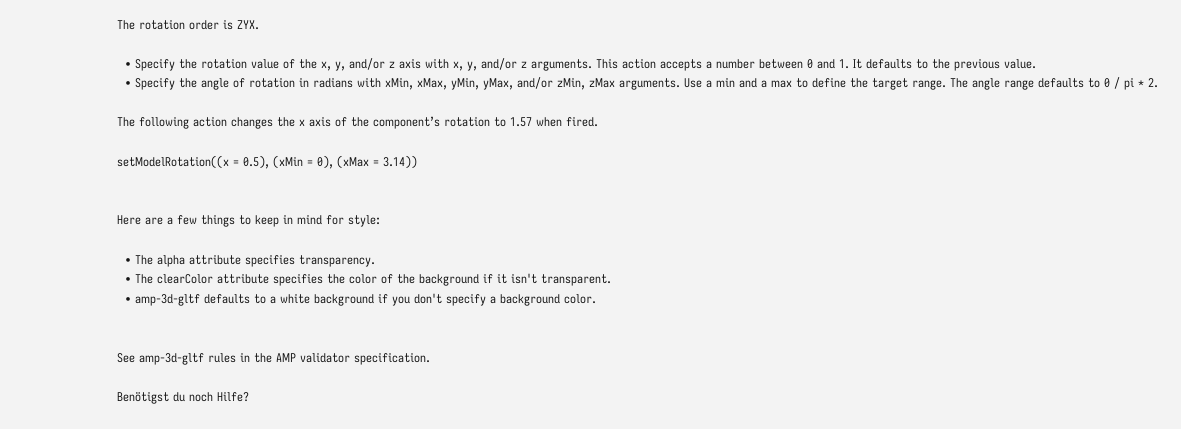The rotation order is ZYX.

  • Specify the rotation value of the x, y, and/or z axis with x, y, and/or z arguments. This action accepts a number between 0 and 1. It defaults to the previous value.
  • Specify the angle of rotation in radians with xMin, xMax, yMin, yMax, and/or zMin, zMax arguments. Use a min and a max to define the target range. The angle range defaults to 0 / pi * 2.

The following action changes the x axis of the component’s rotation to 1.57 when fired.

setModelRotation((x = 0.5), (xMin = 0), (xMax = 3.14))


Here are a few things to keep in mind for style:

  • The alpha attribute specifies transparency.
  • The clearColor attribute specifies the color of the background if it isn't transparent.
  • amp-3d-gltf defaults to a white background if you don't specify a background color.


See amp-3d-gltf rules in the AMP validator specification.

Benötigst du noch Hilfe?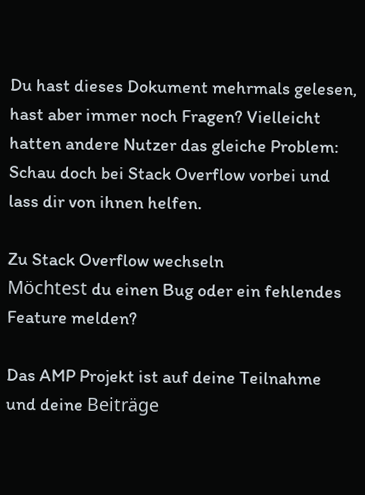Du hast dieses Dokument mehrmals gelesen, hast aber immer noch Fragen? Vielleicht hatten andere Nutzer das gleiche Problem: Schau doch bei Stack Overflow vorbei und lass dir von ihnen helfen.

Zu Stack Overflow wechseln
Möchtest du einen Bug oder ein fehlendes Feature melden?

Das AMP Projekt ist auf deine Teilnahme und deine Beiträge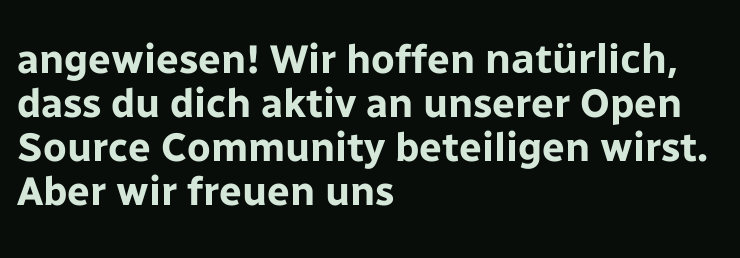angewiesen! Wir hoffen natürlich, dass du dich aktiv an unserer Open Source Community beteiligen wirst. Aber wir freuen uns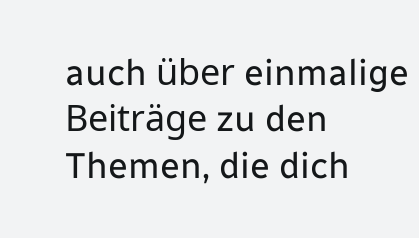auch über einmalige Beiträge zu den Themen, die dich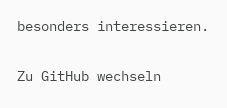besonders interessieren.

Zu GitHub wechseln